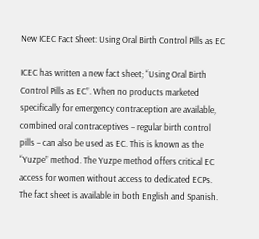New ICEC Fact Sheet: Using Oral Birth Control Pills as EC

ICEC has written a new fact sheet; “Using Oral Birth Control Pills as EC”. When no products marketed specifically for emergency contraception are available, combined oral contraceptives – regular birth control pills – can also be used as EC. This is known as the “Yuzpe” method. The Yuzpe method offers critical EC access for women without access to dedicated ECPs. The fact sheet is available in both English and Spanish.